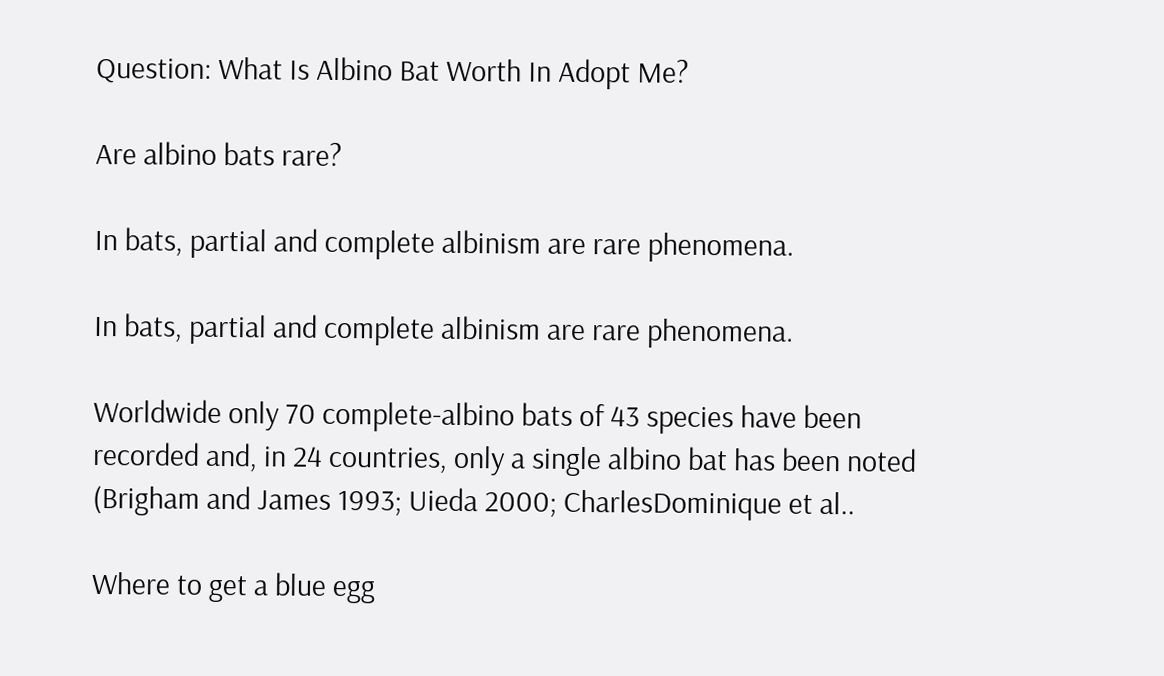Question: What Is Albino Bat Worth In Adopt Me?

Are albino bats rare?

In bats, partial and complete albinism are rare phenomena.

In bats, partial and complete albinism are rare phenomena.

Worldwide only 70 complete-albino bats of 43 species have been recorded and, in 24 countries, only a single albino bat has been noted (Brigham and James 1993; Uieda 2000; CharlesDominique et al..

Where to get a blue egg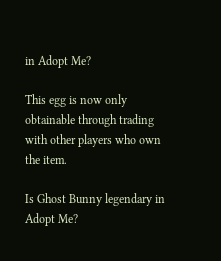in Adopt Me?

This egg is now only obtainable through trading with other players who own the item.

Is Ghost Bunny legendary in Adopt Me?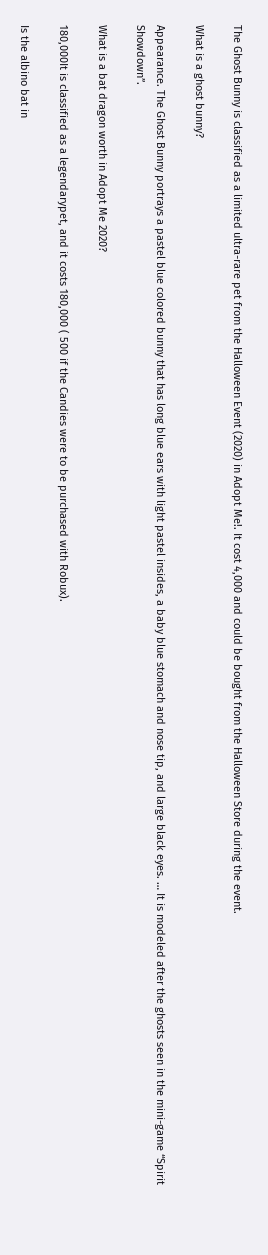The Ghost Bunny is classified as a limited ultra-rare pet from the Halloween Event (2020) in Adopt Me!. It cost 4,000 and could be bought from the Halloween Store during the event.

What is a ghost bunny?

Appearance. The Ghost Bunny portrays a pastel blue colored bunny that has long blue ears with light pastel insides, a baby blue stomach and nose tip, and large black eyes. … It is modeled after the ghosts seen in the mini-game “Spirit Showdown”.

What is a bat dragon worth in Adopt Me 2020?

180,000It is classified as a legendarypet, and it costs 180,000 ( 500 if the Candies were to be purchased with Robux).

Is the albino bat in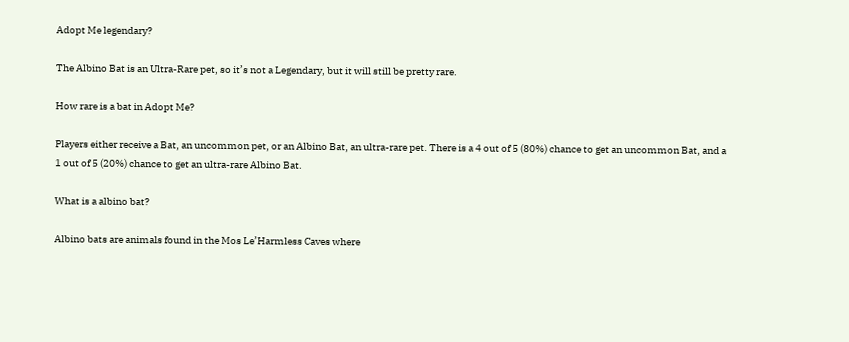Adopt Me legendary?

The Albino Bat is an Ultra-Rare pet, so it’s not a Legendary, but it will still be pretty rare.

How rare is a bat in Adopt Me?

Players either receive a Bat, an uncommon pet, or an Albino Bat, an ultra-rare pet. There is a 4 out of 5 (80%) chance to get an uncommon Bat, and a 1 out of 5 (20%) chance to get an ultra-rare Albino Bat.

What is a albino bat?

Albino bats are animals found in the Mos Le’Harmless Caves where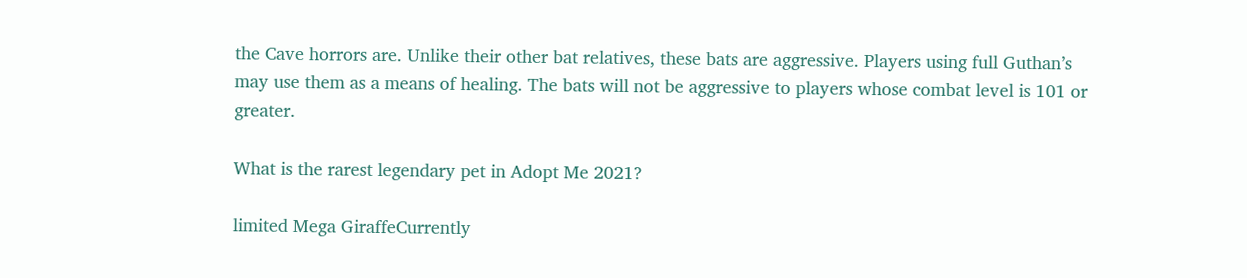the Cave horrors are. Unlike their other bat relatives, these bats are aggressive. Players using full Guthan’s may use them as a means of healing. The bats will not be aggressive to players whose combat level is 101 or greater.

What is the rarest legendary pet in Adopt Me 2021?

limited Mega GiraffeCurrently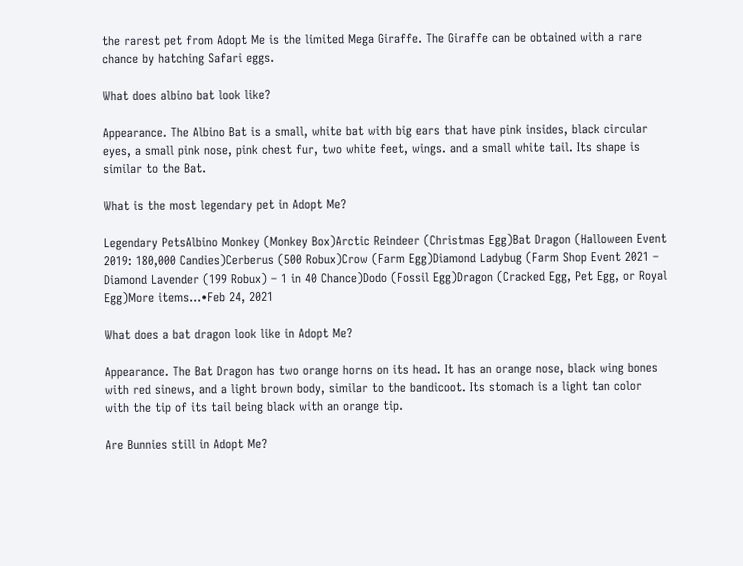the rarest pet from Adopt Me is the limited Mega Giraffe. The Giraffe can be obtained with a rare chance by hatching Safari eggs.

What does albino bat look like?

Appearance. The Albino Bat is a small, white bat with big ears that have pink insides, black circular eyes, a small pink nose, pink chest fur, two white feet, wings. and a small white tail. Its shape is similar to the Bat.

What is the most legendary pet in Adopt Me?

Legendary PetsAlbino Monkey (Monkey Box)Arctic Reindeer (Christmas Egg)Bat Dragon (Halloween Event 2019: 180,000 Candies)Cerberus (500 Robux)Crow (Farm Egg)Diamond Ladybug (Farm Shop Event 2021 – Diamond Lavender (199 Robux) – 1 in 40 Chance)Dodo (Fossil Egg)Dragon (Cracked Egg, Pet Egg, or Royal Egg)More items…•Feb 24, 2021

What does a bat dragon look like in Adopt Me?

Appearance. The Bat Dragon has two orange horns on its head. It has an orange nose, black wing bones with red sinews, and a light brown body, similar to the bandicoot. Its stomach is a light tan color with the tip of its tail being black with an orange tip.

Are Bunnies still in Adopt Me?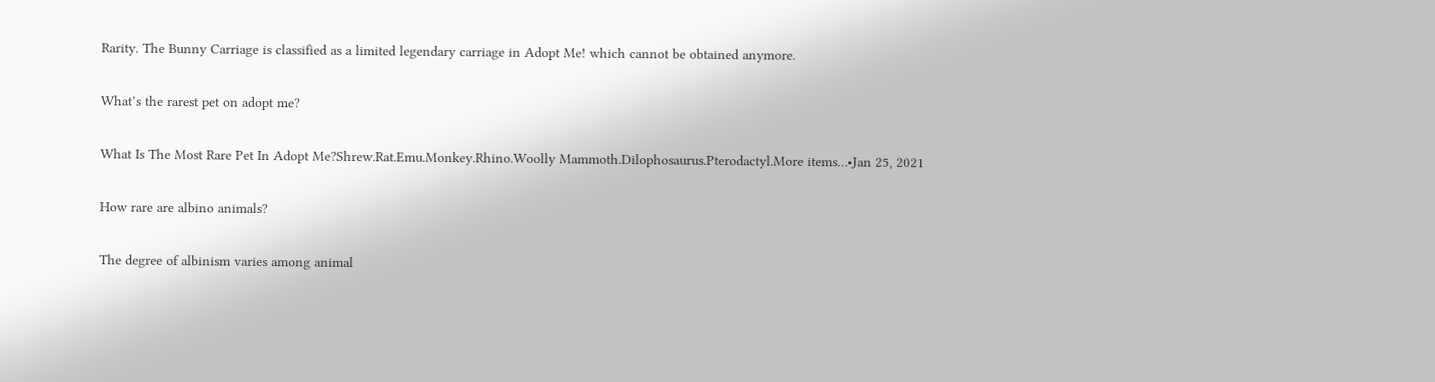Rarity. The Bunny Carriage is classified as a limited legendary carriage in Adopt Me! which cannot be obtained anymore.

What’s the rarest pet on adopt me?

What Is The Most Rare Pet In Adopt Me?Shrew.Rat.Emu.Monkey.Rhino.Woolly Mammoth.Dilophosaurus.Pterodactyl.More items…•Jan 25, 2021

How rare are albino animals?

The degree of albinism varies among animal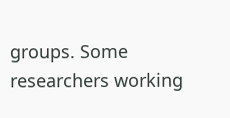groups. Some researchers working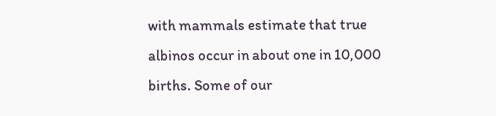with mammals estimate that true albinos occur in about one in 10,000 births. Some of our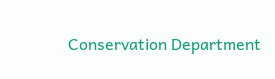Conservation Department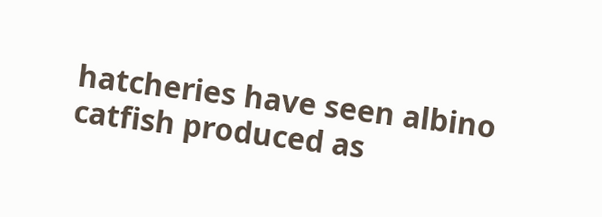hatcheries have seen albino catfish produced as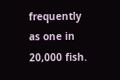frequently as one in 20,000 fish.